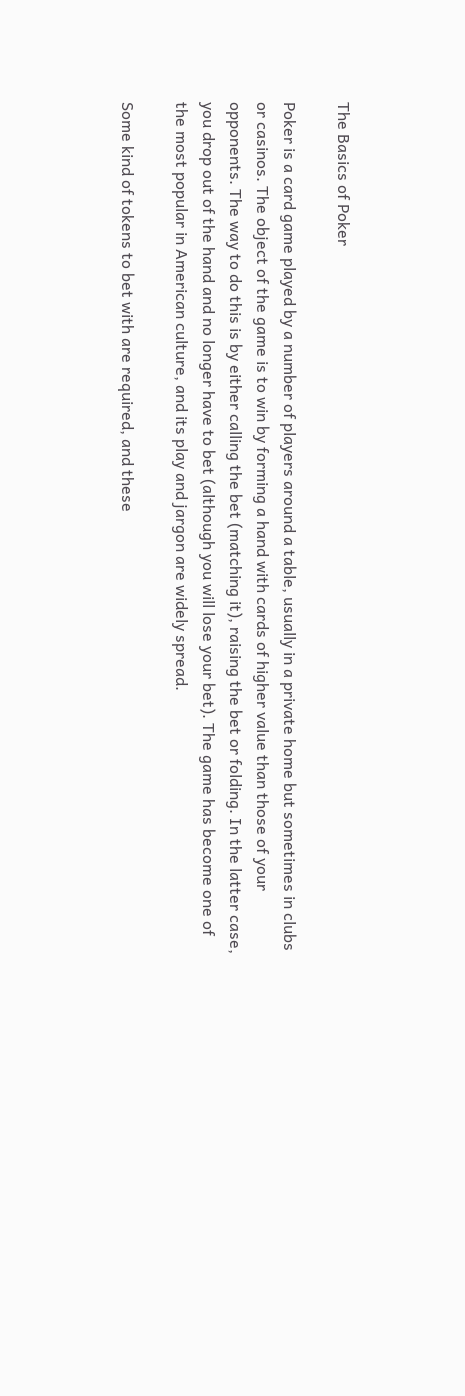The Basics of Poker

Poker is a card game played by a number of players around a table, usually in a private home but sometimes in clubs or casinos. The object of the game is to win by forming a hand with cards of higher value than those of your opponents. The way to do this is by either calling the bet (matching it), raising the bet or folding. In the latter case, you drop out of the hand and no longer have to bet (although you will lose your bet). The game has become one of the most popular in American culture, and its play and jargon are widely spread.

Some kind of tokens to bet with are required, and these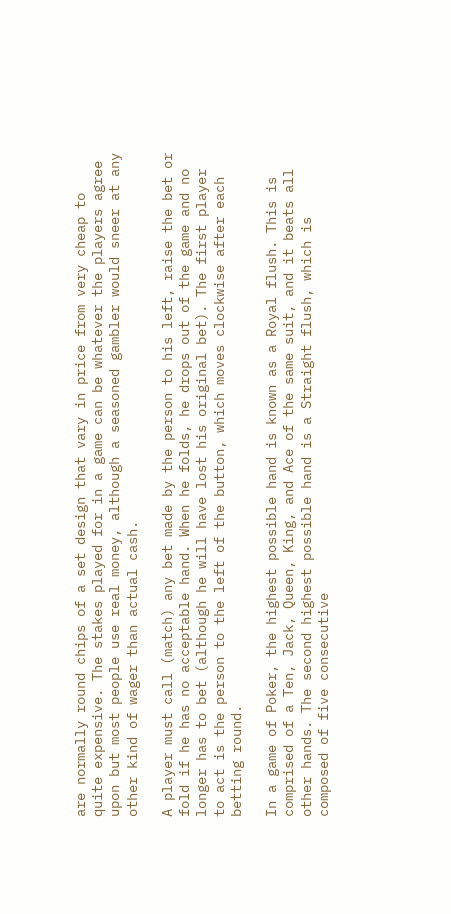are normally round chips of a set design that vary in price from very cheap to quite expensive. The stakes played for in a game can be whatever the players agree upon but most people use real money, although a seasoned gambler would sneer at any other kind of wager than actual cash.

A player must call (match) any bet made by the person to his left, raise the bet or fold if he has no acceptable hand. When he folds, he drops out of the game and no longer has to bet (although he will have lost his original bet). The first player to act is the person to the left of the button, which moves clockwise after each betting round.

In a game of Poker, the highest possible hand is known as a Royal flush. This is comprised of a Ten, Jack, Queen, King, and Ace of the same suit, and it beats all other hands. The second highest possible hand is a Straight flush, which is composed of five consecutive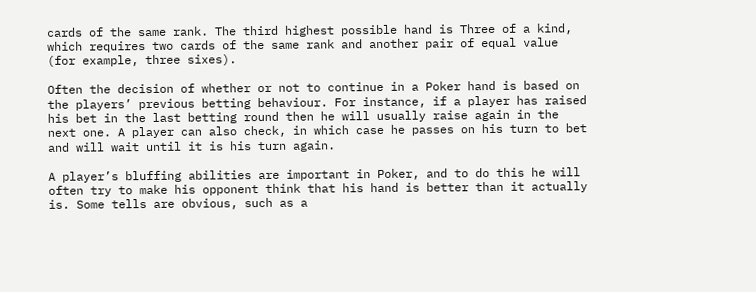cards of the same rank. The third highest possible hand is Three of a kind, which requires two cards of the same rank and another pair of equal value (for example, three sixes).

Often the decision of whether or not to continue in a Poker hand is based on the players’ previous betting behaviour. For instance, if a player has raised his bet in the last betting round then he will usually raise again in the next one. A player can also check, in which case he passes on his turn to bet and will wait until it is his turn again.

A player’s bluffing abilities are important in Poker, and to do this he will often try to make his opponent think that his hand is better than it actually is. Some tells are obvious, such as a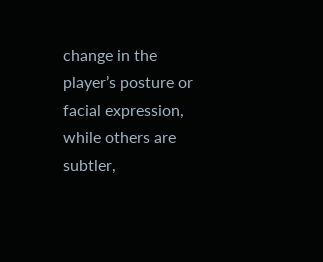change in the player’s posture or facial expression, while others are subtler,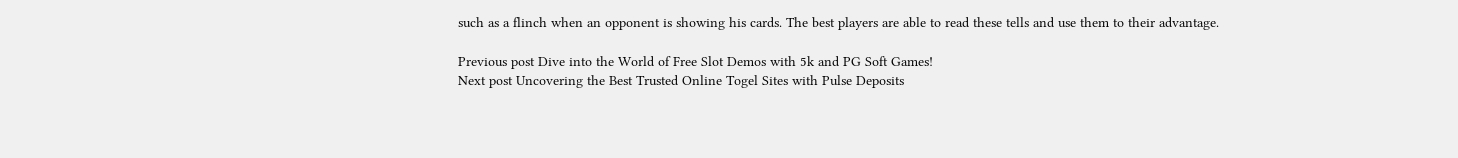such as a flinch when an opponent is showing his cards. The best players are able to read these tells and use them to their advantage.

Previous post Dive into the World of Free Slot Demos with 5k and PG Soft Games!
Next post Uncovering the Best Trusted Online Togel Sites with Pulse Deposits